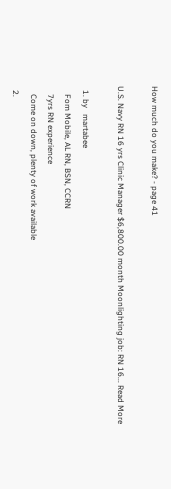How much do you make? - page 41

U.S. Navy RN 16 yrs Clinic Manager $6,800.00 month Moonlighting job: RN 16... Read More

  1. by   martabee
    Fom Mobile, AL RN, BSN, CCRN
    7yrs RN experience
    Come on down, plenty of work available
  2.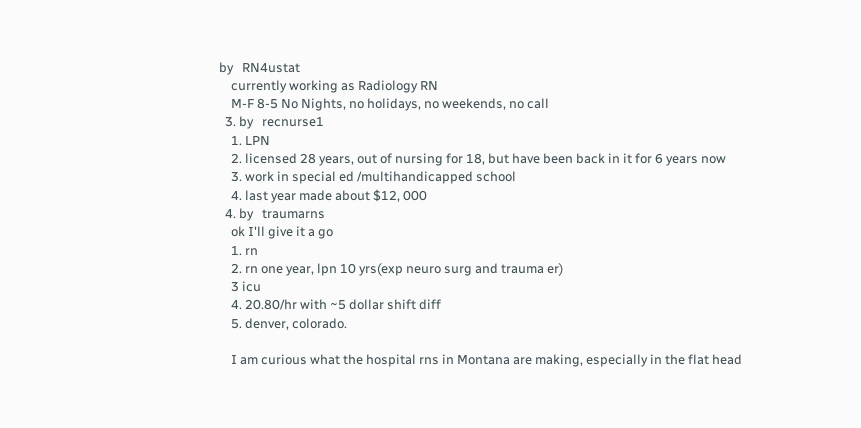by   RN4ustat
    currently working as Radiology RN
    M-F 8-5 No Nights, no holidays, no weekends, no call
  3. by   recnurse1
    1. LPN
    2. licensed 28 years, out of nursing for 18, but have been back in it for 6 years now
    3. work in special ed /multihandicapped school
    4. last year made about $12, 000
  4. by   traumarns
    ok I'll give it a go
    1. rn
    2. rn one year, lpn 10 yrs(exp neuro surg and trauma er)
    3 icu
    4. 20.80/hr with ~5 dollar shift diff
    5. denver, colorado.

    I am curious what the hospital rns in Montana are making, especially in the flat head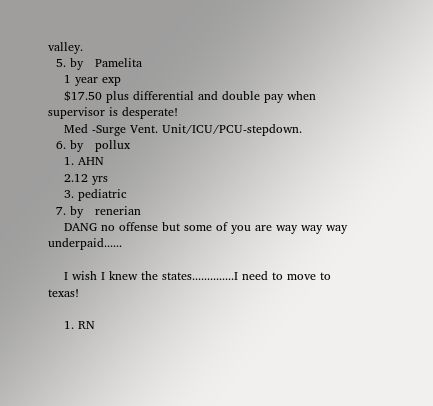valley.
  5. by   Pamelita
    1 year exp
    $17.50 plus differential and double pay when supervisor is desperate!
    Med -Surge Vent. Unit/ICU/PCU-stepdown.
  6. by   pollux
    1. AHN
    2.12 yrs
    3. pediatric
  7. by   renerian
    DANG no offense but some of you are way way way underpaid......

    I wish I knew the states..............I need to move to texas!

    1. RN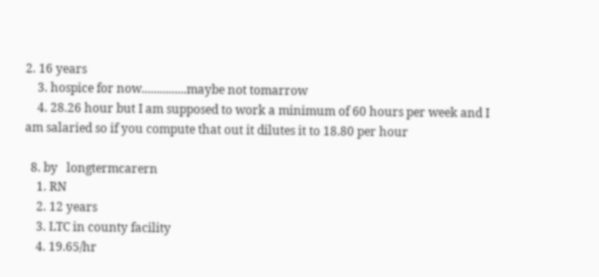2. 16 years
    3. hospice for now...............maybe not tomarrow
    4. 28.26 hour but I am supposed to work a minimum of 60 hours per week and I am salaried so if you compute that out it dilutes it to 18.80 per hour

  8. by   longtermcarern
    1. RN
    2. 12 years
    3. LTC in county facility
    4. 19.65/hr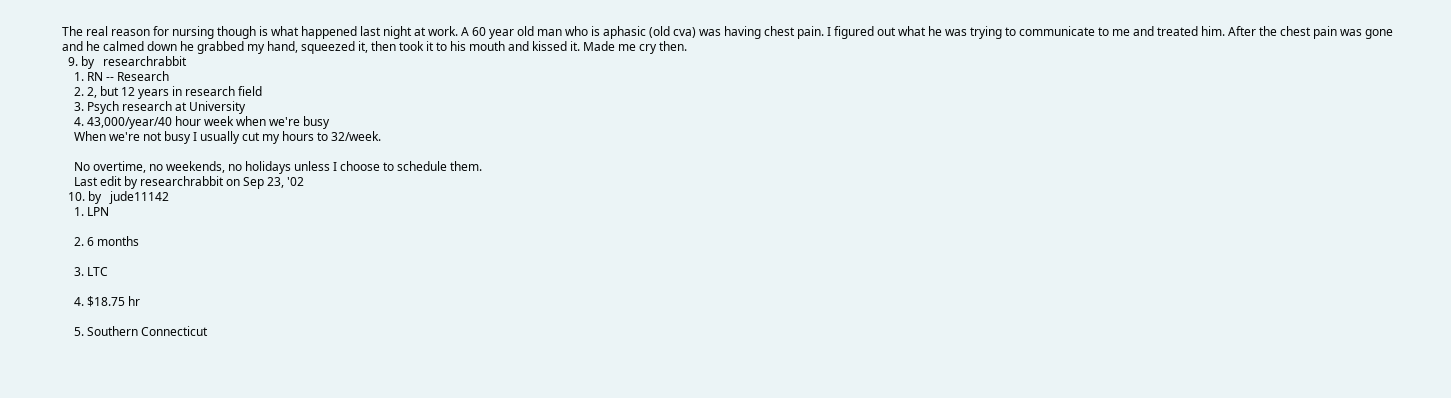The real reason for nursing though is what happened last night at work. A 60 year old man who is aphasic (old cva) was having chest pain. I figured out what he was trying to communicate to me and treated him. After the chest pain was gone and he calmed down he grabbed my hand, squeezed it, then took it to his mouth and kissed it. Made me cry then.
  9. by   researchrabbit
    1. RN -- Research
    2. 2, but 12 years in research field
    3. Psych research at University
    4. 43,000/year/40 hour week when we're busy
    When we're not busy I usually cut my hours to 32/week.

    No overtime, no weekends, no holidays unless I choose to schedule them.
    Last edit by researchrabbit on Sep 23, '02
  10. by   jude11142
    1. LPN

    2. 6 months

    3. LTC

    4. $18.75 hr

    5. Southern Connecticut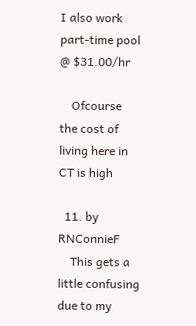I also work part-time pool @ $31.00/hr

    Ofcourse the cost of living here in CT is high

  11. by   RNConnieF
    This gets a little confusing due to my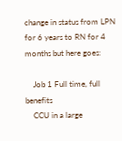change in status from LPN for 6 years to RN for 4 months but here goes:

    Job 1 Full time, full benefits
    CCU in a large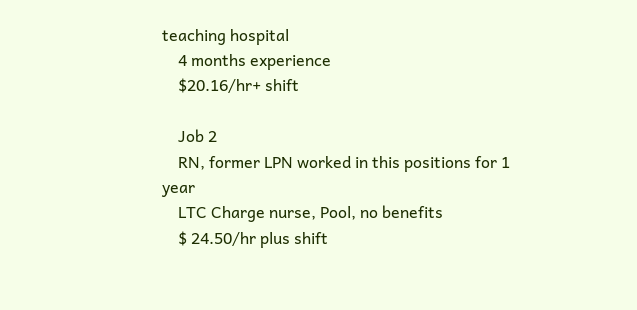teaching hospital
    4 months experience
    $20.16/hr+ shift

    Job 2
    RN, former LPN worked in this positions for 1 year
    LTC Charge nurse, Pool, no benefits
    $ 24.50/hr plus shift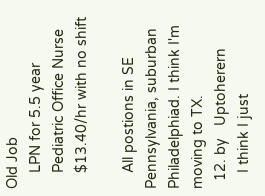Old Job
    LPN for 5.5 year
    Pediatric Office Nurse
    $13.40/hr with no shift

    All postions in SE Pennsylvania, suburban Philadelphiad. I think I'm moving to TX.
  12. by   Uptoherern
    I think I just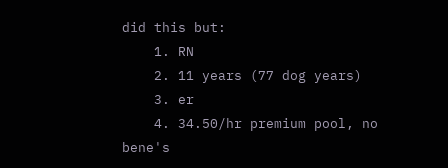did this but:
    1. RN
    2. 11 years (77 dog years)
    3. er
    4. 34.50/hr premium pool, no bene's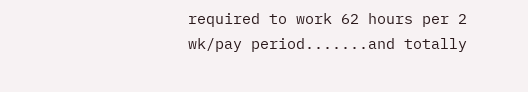required to work 62 hours per 2 wk/pay period.......and totally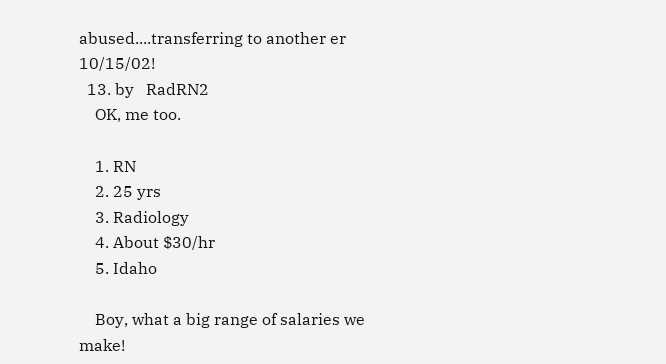abused....transferring to another er 10/15/02!
  13. by   RadRN2
    OK, me too.

    1. RN
    2. 25 yrs
    3. Radiology
    4. About $30/hr
    5. Idaho

    Boy, what a big range of salaries we make!